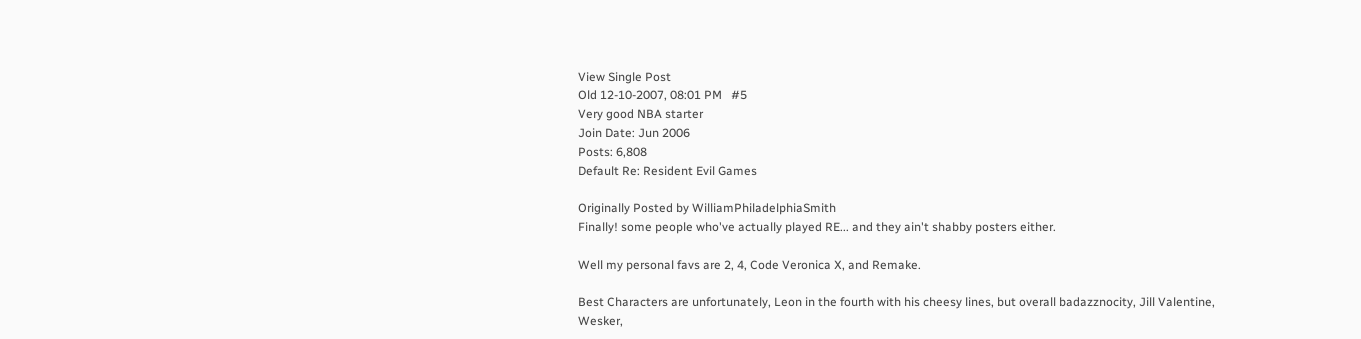View Single Post
Old 12-10-2007, 08:01 PM   #5
Very good NBA starter
Join Date: Jun 2006
Posts: 6,808
Default Re: Resident Evil Games

Originally Posted by WilliamPhiladelphiaSmith
Finally! some people who've actually played RE... and they ain't shabby posters either.

Well my personal favs are 2, 4, Code Veronica X, and Remake.

Best Characters are unfortunately, Leon in the fourth with his cheesy lines, but overall badazznocity, Jill Valentine, Wesker,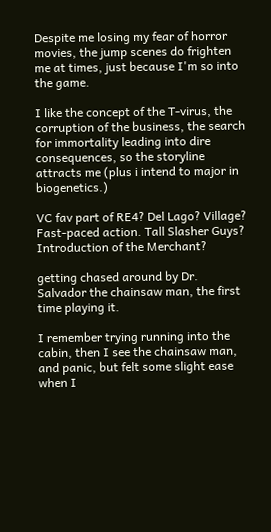Despite me losing my fear of horror movies, the jump scenes do frighten me at times, just because I'm so into the game.

I like the concept of the T-virus, the corruption of the business, the search for immortality leading into dire consequences, so the storyline attracts me (plus i intend to major in biogenetics.)

VC fav part of RE4? Del Lago? Village? Fast-paced action. Tall Slasher Guys? Introduction of the Merchant?

getting chased around by Dr. Salvador the chainsaw man, the first time playing it.

I remember trying running into the cabin, then I see the chainsaw man, and panic, but felt some slight ease when I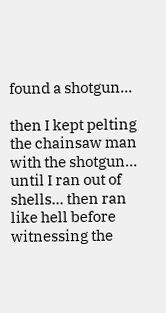found a shotgun...

then I kept pelting the chainsaw man with the shotgun... until I ran out of shells... then ran like hell before witnessing the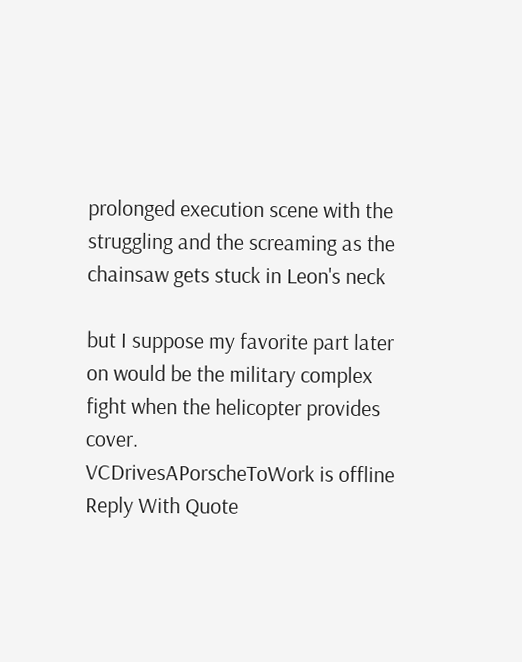prolonged execution scene with the struggling and the screaming as the chainsaw gets stuck in Leon's neck

but I suppose my favorite part later on would be the military complex fight when the helicopter provides cover.
VCDrivesAPorscheToWork is offline   Reply With Quote